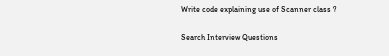Write code explaining use of Scanner class ?

Search Interview Questions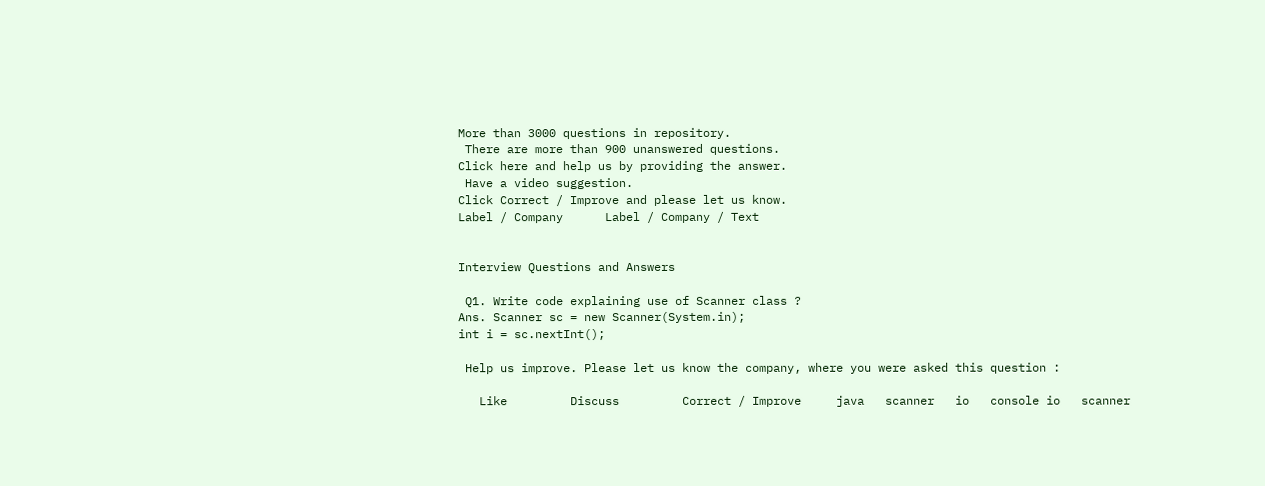More than 3000 questions in repository.
 There are more than 900 unanswered questions.
Click here and help us by providing the answer.
 Have a video suggestion.
Click Correct / Improve and please let us know.
Label / Company      Label / Company / Text


Interview Questions and Answers

 Q1. Write code explaining use of Scanner class ?
Ans. Scanner sc = new Scanner(System.in);
int i = sc.nextInt();

 Help us improve. Please let us know the company, where you were asked this question :

   Like         Discuss         Correct / Improve     java   scanner   io   console io   scanner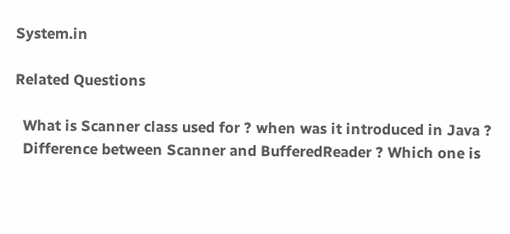System.in

Related Questions

  What is Scanner class used for ? when was it introduced in Java ?
  Difference between Scanner and BufferedReader ? Which one is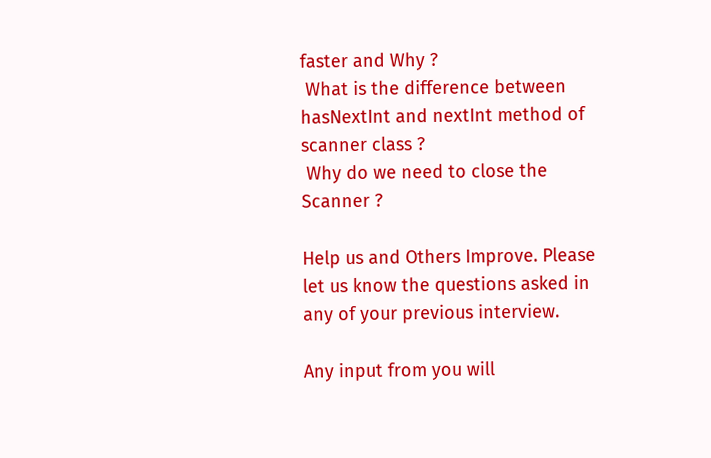faster and Why ?
 What is the difference between hasNextInt and nextInt method of scanner class ?
 Why do we need to close the Scanner ?

Help us and Others Improve. Please let us know the questions asked in any of your previous interview.

Any input from you will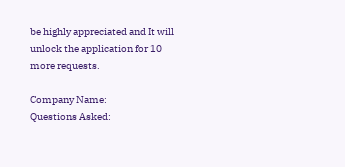be highly appreciated and It will unlock the application for 10 more requests.

Company Name:
Questions Asked: